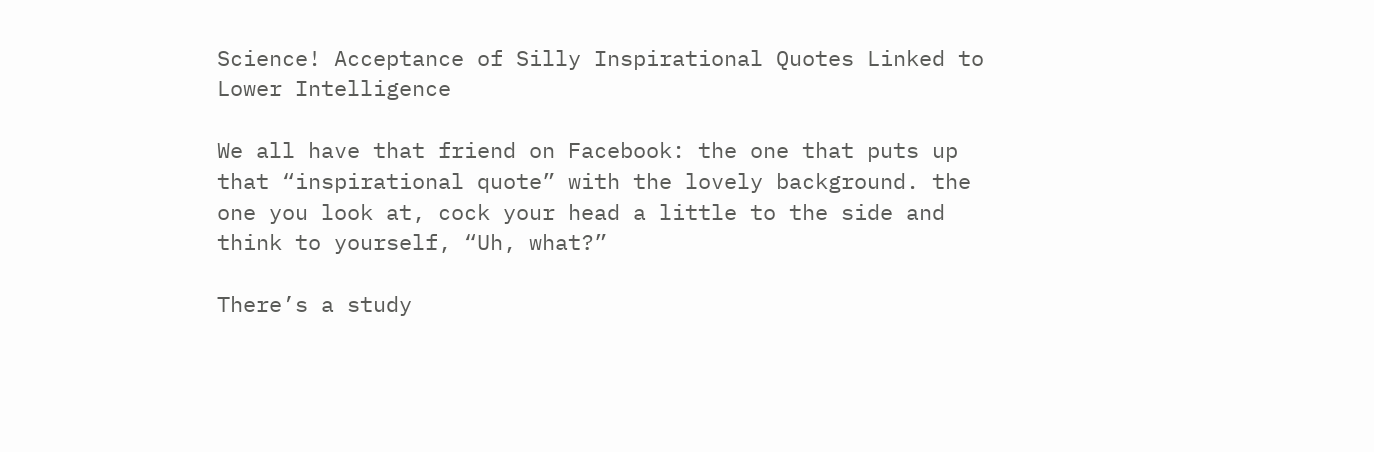Science! Acceptance of Silly Inspirational Quotes Linked to Lower Intelligence

We all have that friend on Facebook: the one that puts up that “inspirational quote” with the lovely background. the one you look at, cock your head a little to the side and think to yourself, “Uh, what?”

There’s a study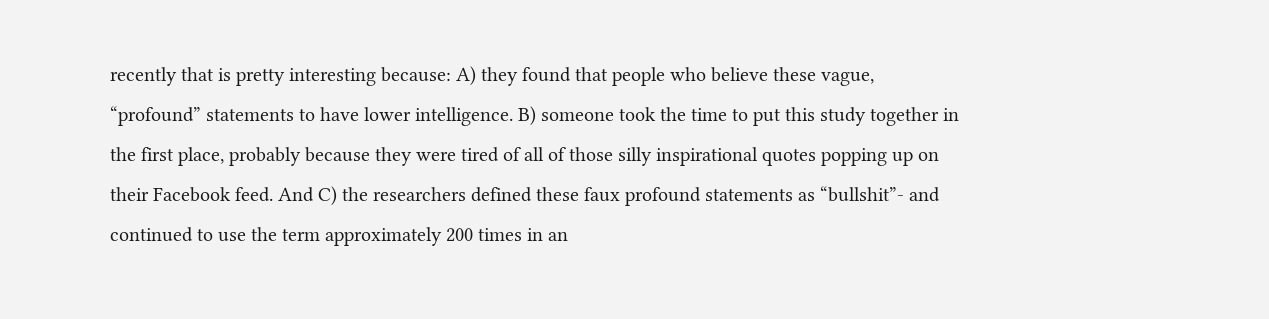recently that is pretty interesting because: A) they found that people who believe these vague, “profound” statements to have lower intelligence. B) someone took the time to put this study together in the first place, probably because they were tired of all of those silly inspirational quotes popping up on their Facebook feed. And C) the researchers defined these faux profound statements as “bullshit”- and continued to use the term approximately 200 times in an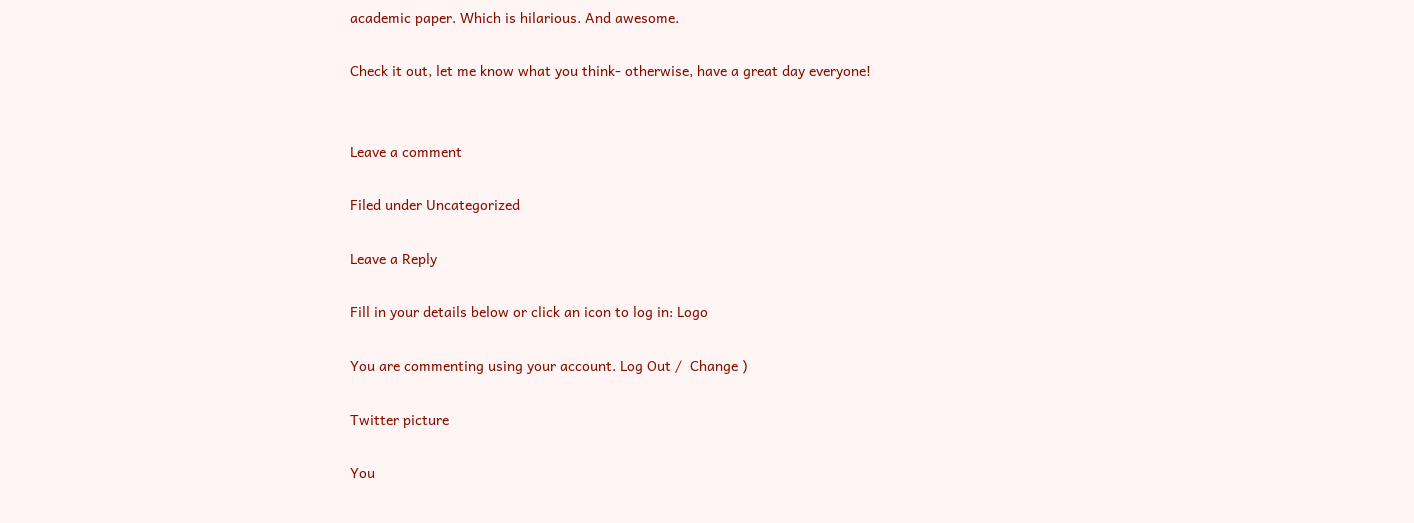academic paper. Which is hilarious. And awesome.

Check it out, let me know what you think- otherwise, have a great day everyone!


Leave a comment

Filed under Uncategorized

Leave a Reply

Fill in your details below or click an icon to log in: Logo

You are commenting using your account. Log Out /  Change )

Twitter picture

You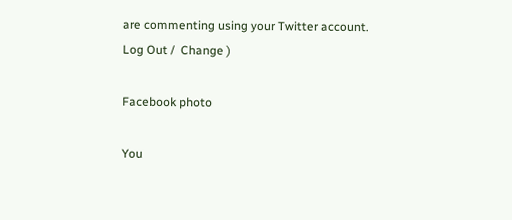are commenting using your Twitter account. Log Out /  Change )

Facebook photo

You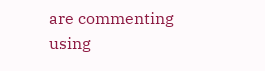are commenting using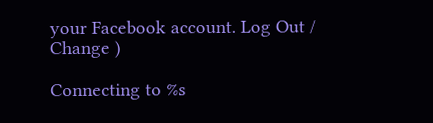your Facebook account. Log Out /  Change )

Connecting to %s